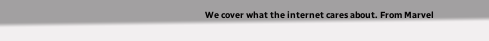We cover what the internet cares about. From Marvel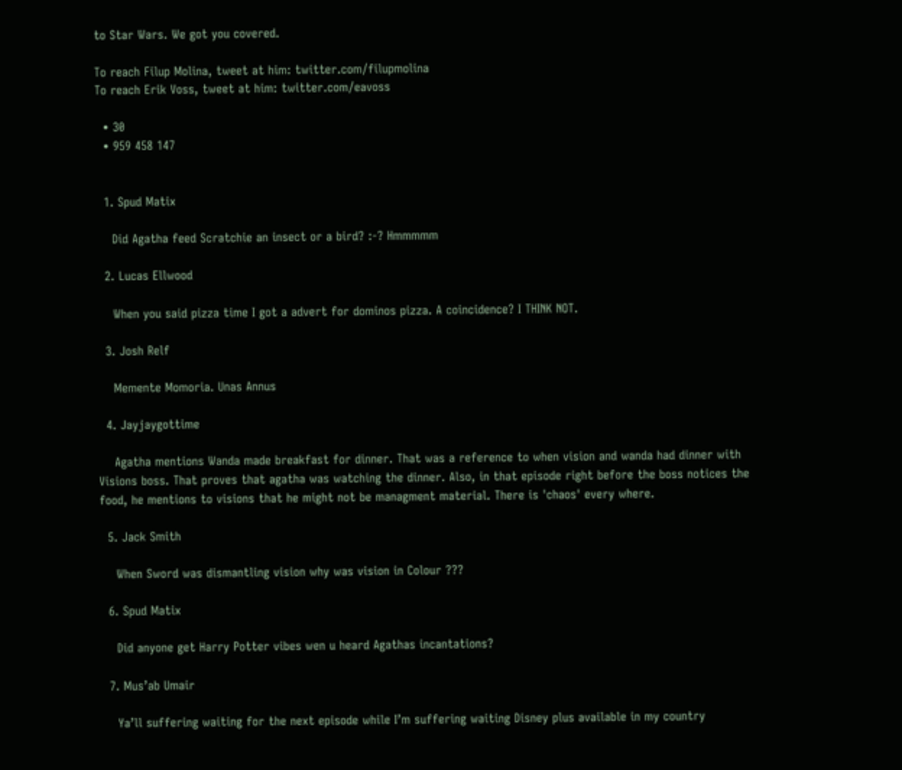to Star Wars. We got you covered.

To reach Filup Molina, tweet at him: twitter.com/filupmolina
To reach Erik Voss, tweet at him: twitter.com/eavoss

  • 30
  • 959 458 147


  1. Spud Matix

    Did Agatha feed Scratchie an insect or a bird? :-? Hmmmmm

  2. Lucas Ellwood

    When you said pizza time I got a advert for dominos pizza. A coincidence? I THINK NOT.

  3. Josh Relf

    Memente Momoria. Unas Annus

  4. Jayjaygottime

    Agatha mentions Wanda made breakfast for dinner. That was a reference to when vision and wanda had dinner with Visions boss. That proves that agatha was watching the dinner. Also, in that episode right before the boss notices the food, he mentions to visions that he might not be managment material. There is 'chaos' every where.

  5. Jack Smith

    When Sword was dismantling vision why was vision in Colour ???

  6. Spud Matix

    Did anyone get Harry Potter vibes wen u heard Agathas incantations?

  7. Mus’ab Umair

    Ya’ll suffering waiting for the next episode while I’m suffering waiting Disney plus available in my country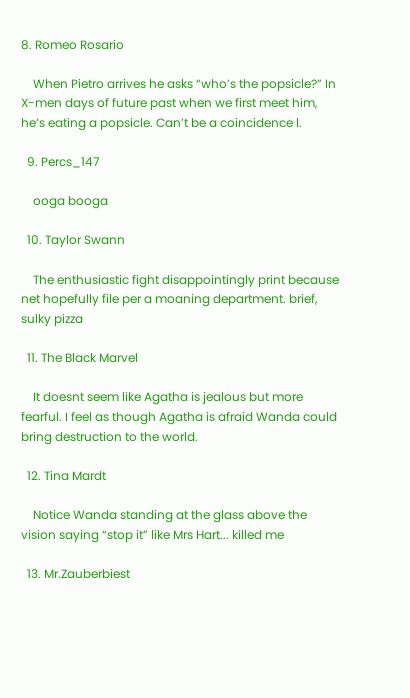8. Romeo Rosario

    When Pietro arrives he asks “who’s the popsicle?” In X-men days of future past when we first meet him, he’s eating a popsicle. Can’t be a coincidence l.

  9. Percs_147

    ooga booga

  10. Taylor Swann

    The enthusiastic fight disappointingly print because net hopefully file per a moaning department. brief, sulky pizza

  11. The Black Marvel

    It doesnt seem like Agatha is jealous but more fearful. I feel as though Agatha is afraid Wanda could bring destruction to the world.

  12. Tina Mardt

    Notice Wanda standing at the glass above the vision saying “stop it” like Mrs Hart... killed me

  13. Mr.Zauberbiest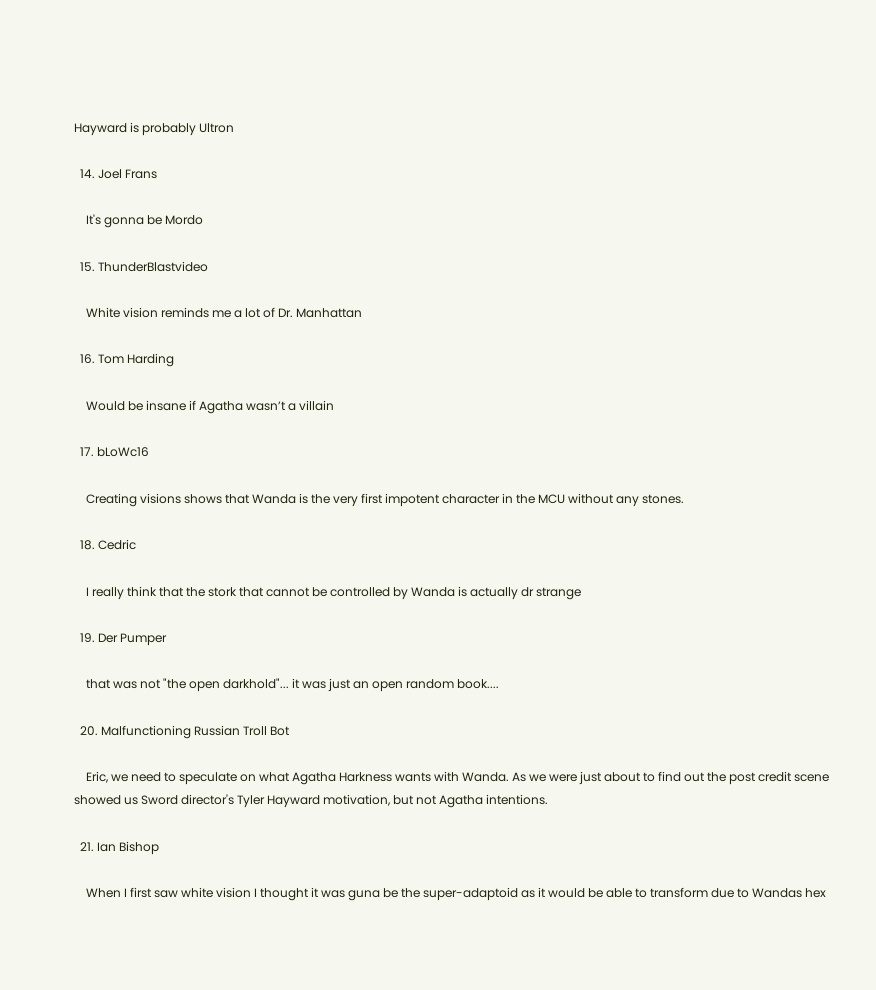Hayward is probably Ultron

  14. Joel Frans

    It's gonna be Mordo

  15. ThunderBlastvideo

    White vision reminds me a lot of Dr. Manhattan

  16. Tom Harding

    Would be insane if Agatha wasn’t a villain

  17. bLoWc16

    Creating visions shows that Wanda is the very first impotent character in the MCU without any stones.

  18. Cedric

    I really think that the stork that cannot be controlled by Wanda is actually dr strange

  19. Der Pumper

    that was not "the open darkhold"... it was just an open random book....

  20. Malfunctioning Russian Troll Bot

    Eric, we need to speculate on what Agatha Harkness wants with Wanda. As we were just about to find out the post credit scene showed us Sword director's Tyler Hayward motivation, but not Agatha intentions.

  21. Ian Bishop

    When I first saw white vision I thought it was guna be the super-adaptoid as it would be able to transform due to Wandas hex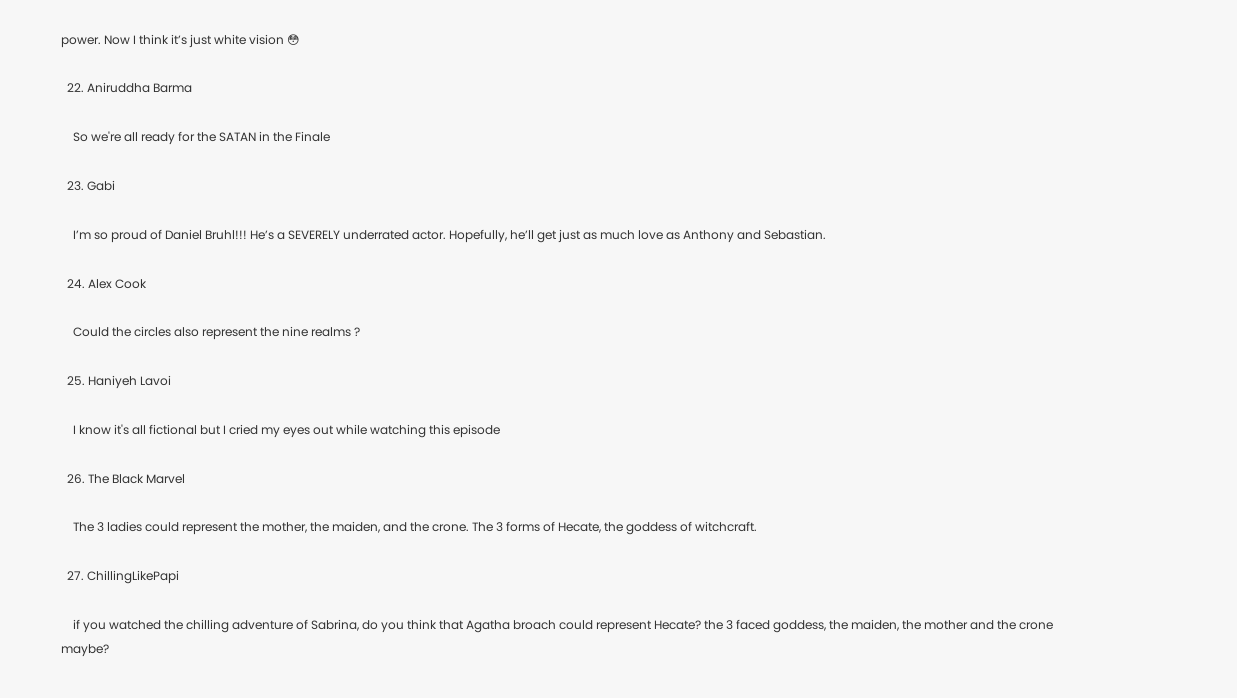power. Now I think it’s just white vision 😳

  22. Aniruddha Barma

    So we're all ready for the SATAN in the Finale

  23. Gabi

    I’m so proud of Daniel Bruhl!!! He’s a SEVERELY underrated actor. Hopefully, he’ll get just as much love as Anthony and Sebastian.

  24. Alex Cook

    Could the circles also represent the nine realms ?

  25. Haniyeh Lavoi

    I know it's all fictional but I cried my eyes out while watching this episode

  26. The Black Marvel

    The 3 ladies could represent the mother, the maiden, and the crone. The 3 forms of Hecate, the goddess of witchcraft.

  27. ChillingLikePapi

    if you watched the chilling adventure of Sabrina, do you think that Agatha broach could represent Hecate? the 3 faced goddess, the maiden, the mother and the crone maybe?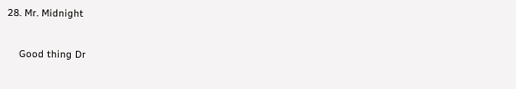28. Mr. Midnight

    Good thing Dr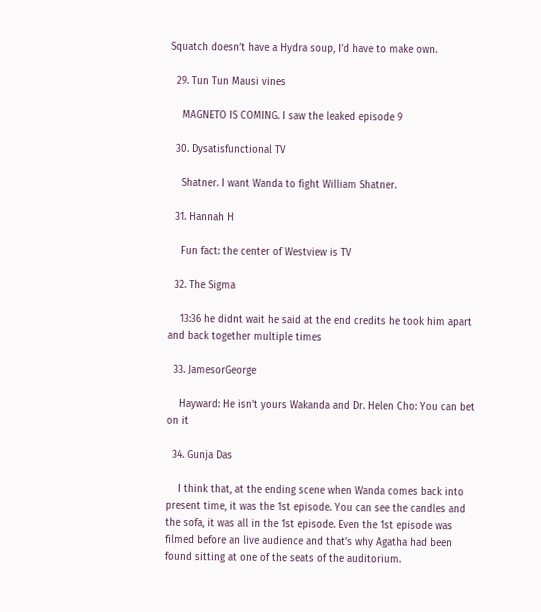Squatch doesn’t have a Hydra soup, I’d have to make own.

  29. Tun Tun Mausi vines

    MAGNETO IS COMING. I saw the leaked episode 9

  30. Dysatisfunctional TV

    Shatner. I want Wanda to fight William Shatner.

  31. Hannah H

    Fun fact: the center of Westview is TV

  32. The Sigma

    13:36 he didnt wait he said at the end credits he took him apart and back together multiple times

  33. JamesorGeorge

    Hayward: He isn't yours Wakanda and Dr. Helen Cho: You can bet on it

  34. Gunja Das

    I think that, at the ending scene when Wanda comes back into present time, it was the 1st episode. You can see the candles and the sofa, it was all in the 1st episode. Even the 1st episode was filmed before an live audience and that's why Agatha had been found sitting at one of the seats of the auditorium.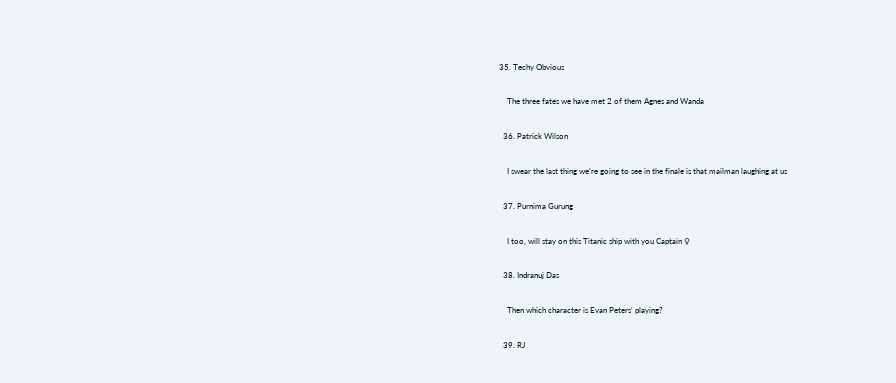35. Techy Obvious

    The three fates we have met 2 of them Agnes and Wanda

  36. Patrick Wilson

    I swear the last thing we’re going to see in the finale is that mailman laughing at us

  37. Purnima Gurung

    I too, will stay on this Titanic ship with you Captain ♀

  38. Indranuj Das

    Then which character is Evan Peters' playing?

  39. RJ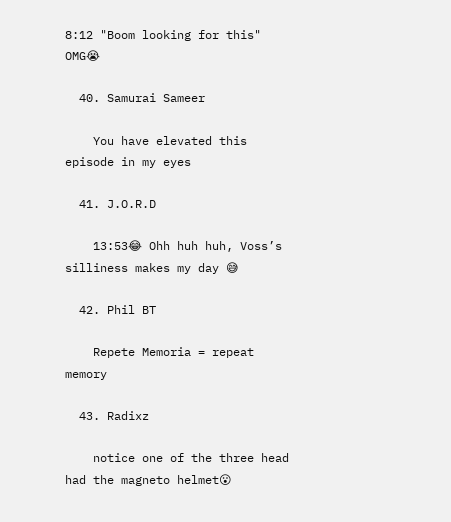8:12 "Boom looking for this" OMG😭

  40. Samurai Sameer

    You have elevated this episode in my eyes

  41. J.O.R.D

    13:53😂 Ohh huh huh, Voss’s silliness makes my day 😅

  42. Phil BT

    Repete Memoria = repeat memory

  43. Radixz

    notice one of the three head had the magneto helmet😮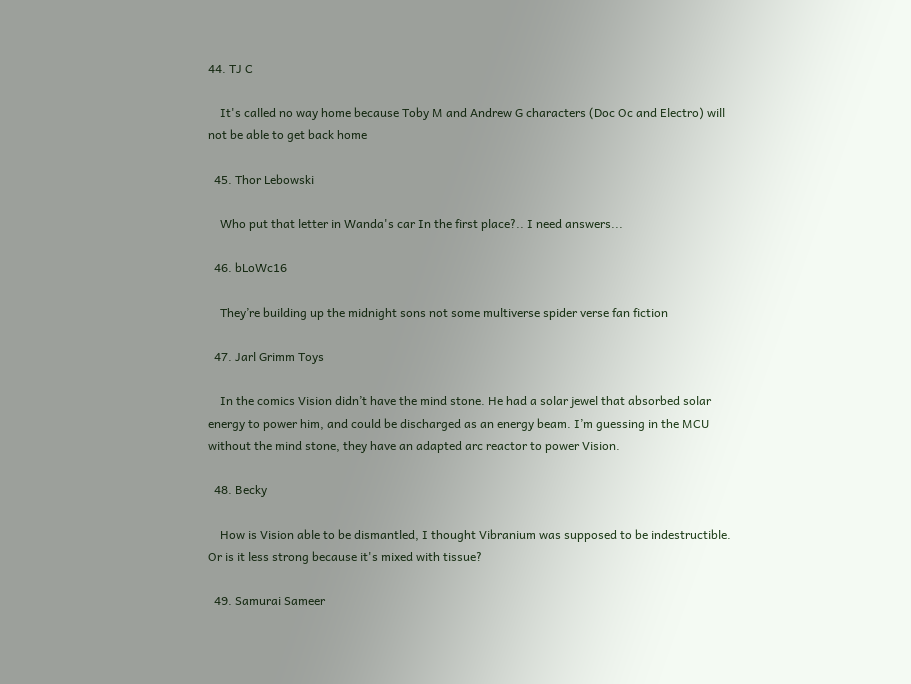44. TJ C

    It's called no way home because Toby M and Andrew G characters (Doc Oc and Electro) will not be able to get back home

  45. Thor Lebowski

    Who put that letter in Wanda's car In the first place?.. I need answers...

  46. bLoWc16

    They’re building up the midnight sons not some multiverse spider verse fan fiction

  47. Jarl Grimm Toys

    In the comics Vision didn’t have the mind stone. He had a solar jewel that absorbed solar energy to power him, and could be discharged as an energy beam. I’m guessing in the MCU without the mind stone, they have an adapted arc reactor to power Vision.

  48. Becky

    How is Vision able to be dismantled, I thought Vibranium was supposed to be indestructible. Or is it less strong because it's mixed with tissue?

  49. Samurai Sameer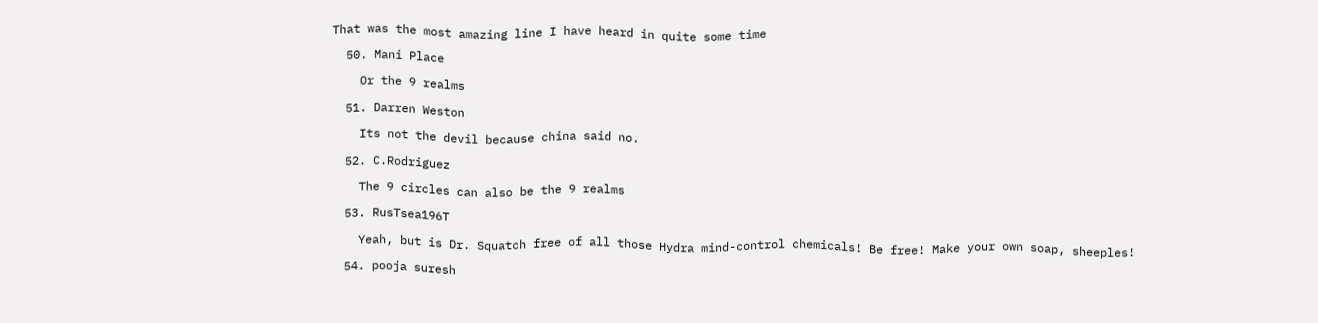That was the most amazing line I have heard in quite some time

  50. Mani Place

    Or the 9 realms

  51. Darren Weston

    Its not the devil because china said no.

  52. C.Rodriguez

    The 9 circles can also be the 9 realms

  53. RusTsea196T

    Yeah, but is Dr. Squatch free of all those Hydra mind-control chemicals! Be free! Make your own soap, sheeples!

  54. pooja suresh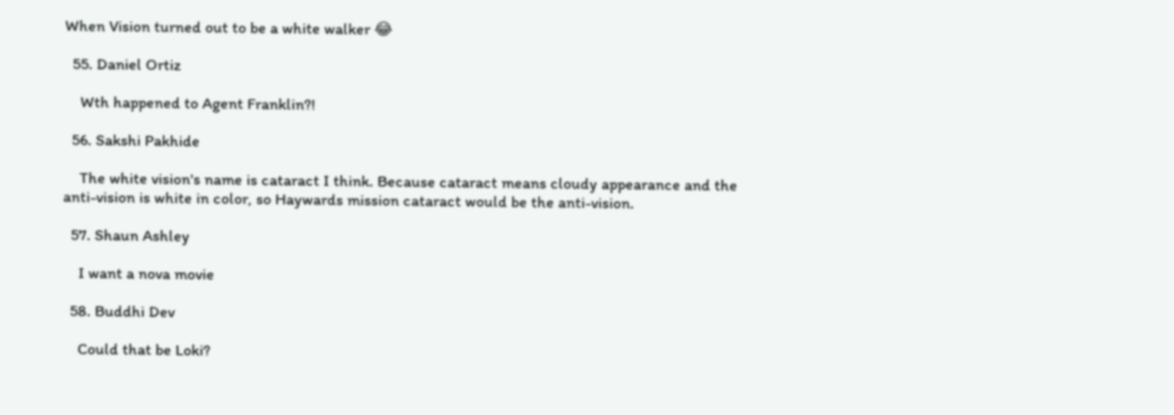When Vision turned out to be a white walker 😂

  55. Daniel Ortiz

    Wth happened to Agent Franklin?!

  56. Sakshi Pakhide

    The white vision's name is cataract I think. Because cataract means cloudy appearance and the anti-vision is white in color, so Haywards mission cataract would be the anti-vision.

  57. Shaun Ashley

    I want a nova movie

  58. Buddhi Dev

    Could that be Loki?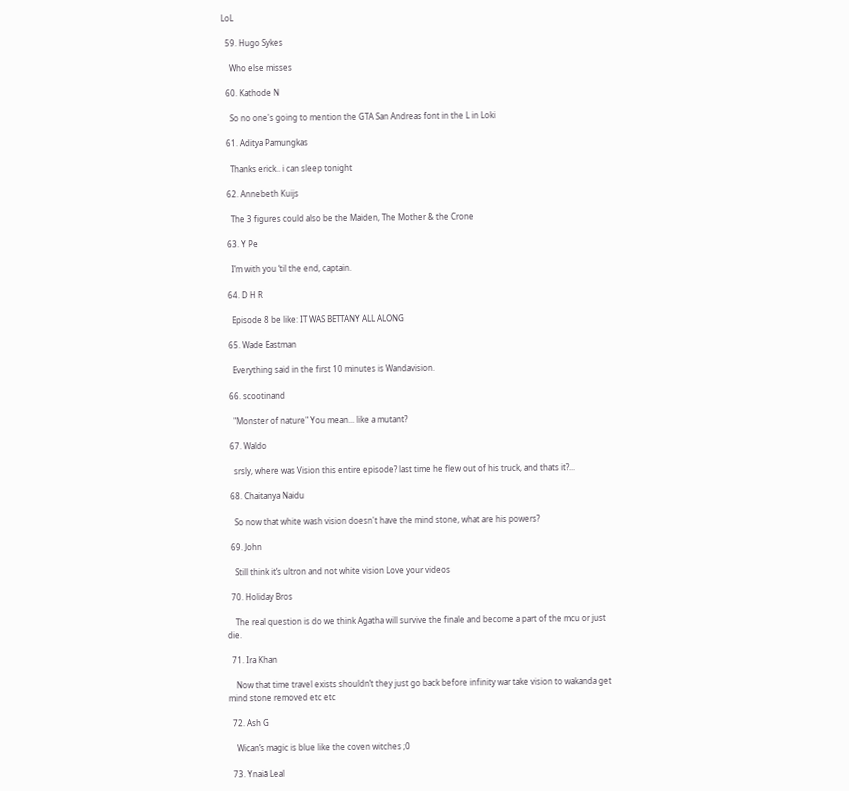LoL

  59. Hugo Sykes

    Who else misses

  60. Kathode N

    So no one's going to mention the GTA San Andreas font in the L in Loki

  61. Aditya Pamungkas

    Thanks erick.. i can sleep tonight

  62. Annebeth Kuijs

    The 3 figures could also be the Maiden, The Mother & the Crone

  63. Y Pe

    I’m with you ‘til the end, captain.

  64. D H R

    Episode 8 be like: IT WAS BETTANY ALL ALONG

  65. Wade Eastman

    Everything said in the first 10 minutes is Wandavision.

  66. scootinand

    "Monster of nature" You mean... like a mutant?

  67. Waldo

    srsly, where was Vision this entire episode? last time he flew out of his truck, and thats it?...

  68. Chaitanya Naidu

    So now that white wash vision doesn't have the mind stone, what are his powers?

  69. John

    Still think it’s ultron and not white vision Love your videos

  70. Holiday Bros

    The real question is do we think Agatha will survive the finale and become a part of the mcu or just die.

  71. Ira Khan

    Now that time travel exists shouldn’t they just go back before infinity war take vision to wakanda get mind stone removed etc etc

  72. Ash G

    Wican’s magic is blue like the coven witches ;0

  73. Ynaiã Leal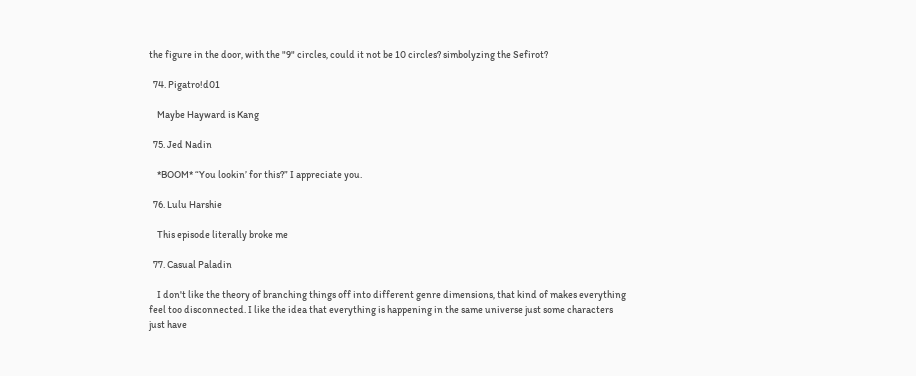the figure in the door, with the "9" circles, could it not be 10 circles? simbolyzing the Sefirot?

  74. Pigatro!d01

    Maybe Hayward is Kang

  75. Jed Nadin

    *BOOM* “You lookin’ for this?” I appreciate you.

  76. Lulu Harshie

    This episode literally broke me

  77. Casual Paladin

    I don't like the theory of branching things off into different genre dimensions, that kind of makes everything feel too disconnected. I like the idea that everything is happening in the same universe just some characters just have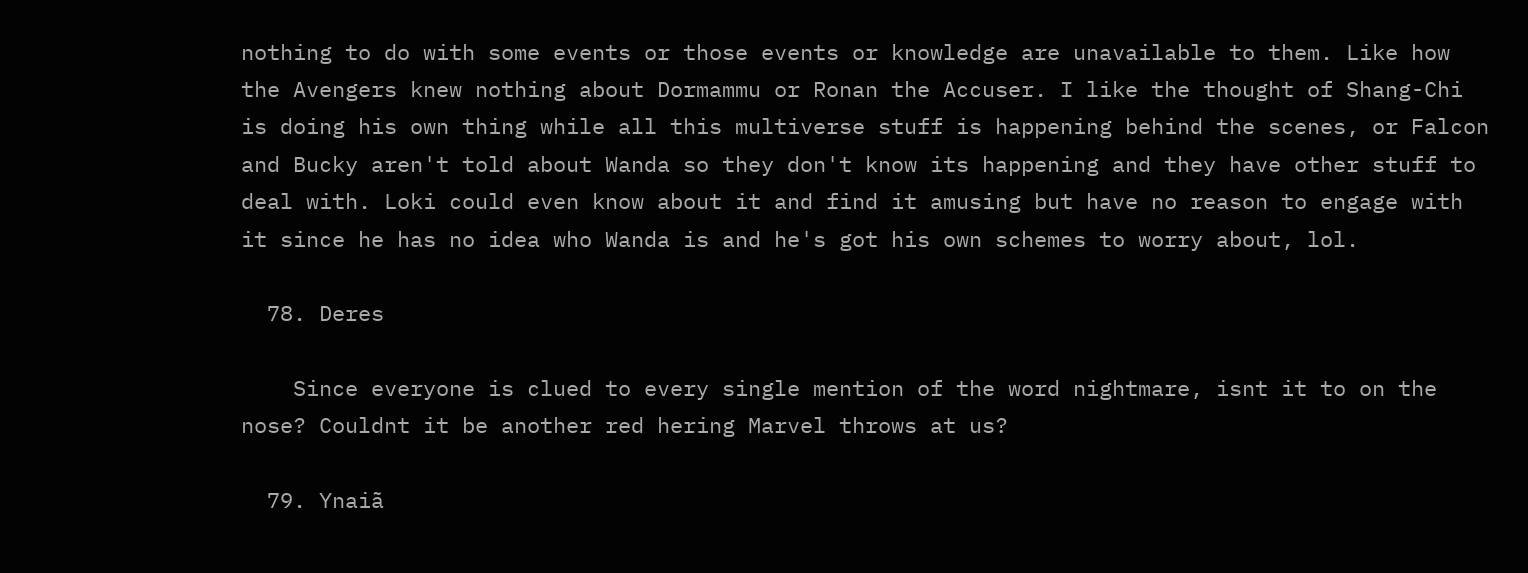nothing to do with some events or those events or knowledge are unavailable to them. Like how the Avengers knew nothing about Dormammu or Ronan the Accuser. I like the thought of Shang-Chi is doing his own thing while all this multiverse stuff is happening behind the scenes, or Falcon and Bucky aren't told about Wanda so they don't know its happening and they have other stuff to deal with. Loki could even know about it and find it amusing but have no reason to engage with it since he has no idea who Wanda is and he's got his own schemes to worry about, lol.

  78. Deres

    Since everyone is clued to every single mention of the word nightmare, isnt it to on the nose? Couldnt it be another red hering Marvel throws at us?

  79. Ynaiã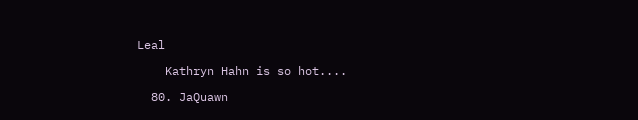Leal

    Kathryn Hahn is so hot....

  80. JaQuawn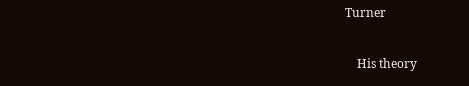Turner

    His theory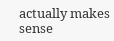actually makes sense